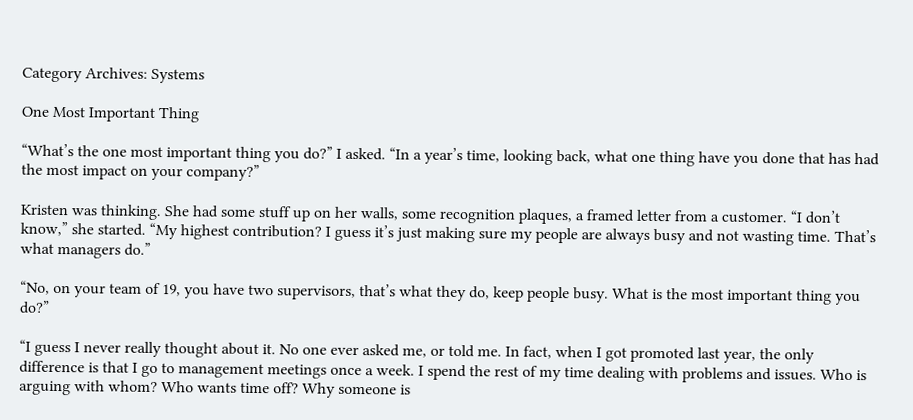Category Archives: Systems

One Most Important Thing

“What’s the one most important thing you do?” I asked. “In a year’s time, looking back, what one thing have you done that has had the most impact on your company?”

Kristen was thinking. She had some stuff up on her walls, some recognition plaques, a framed letter from a customer. “I don’t know,” she started. “My highest contribution? I guess it’s just making sure my people are always busy and not wasting time. That’s what managers do.”

“No, on your team of 19, you have two supervisors, that’s what they do, keep people busy. What is the most important thing you do?”

“I guess I never really thought about it. No one ever asked me, or told me. In fact, when I got promoted last year, the only difference is that I go to management meetings once a week. I spend the rest of my time dealing with problems and issues. Who is arguing with whom? Who wants time off? Why someone is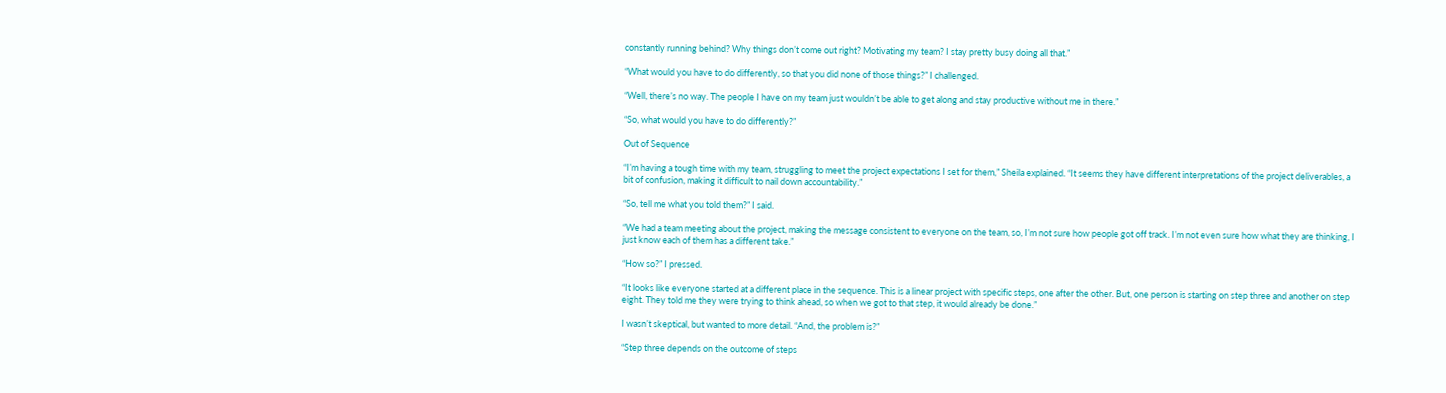constantly running behind? Why things don’t come out right? Motivating my team? I stay pretty busy doing all that.”

“What would you have to do differently, so that you did none of those things?” I challenged.

“Well, there’s no way. The people I have on my team just wouldn’t be able to get along and stay productive without me in there.”

“So, what would you have to do differently?”

Out of Sequence

“I’m having a tough time with my team, struggling to meet the project expectations I set for them,” Sheila explained. “It seems they have different interpretations of the project deliverables, a bit of confusion, making it difficult to nail down accountability.”

“So, tell me what you told them?” I said.

“We had a team meeting about the project, making the message consistent to everyone on the team, so, I’m not sure how people got off track. I’m not even sure how what they are thinking, I just know each of them has a different take.”

“How so?” I pressed.

“It looks like everyone started at a different place in the sequence. This is a linear project with specific steps, one after the other. But, one person is starting on step three and another on step eight. They told me they were trying to think ahead, so when we got to that step, it would already be done.”

I wasn’t skeptical, but wanted to more detail. “And, the problem is?”

“Step three depends on the outcome of steps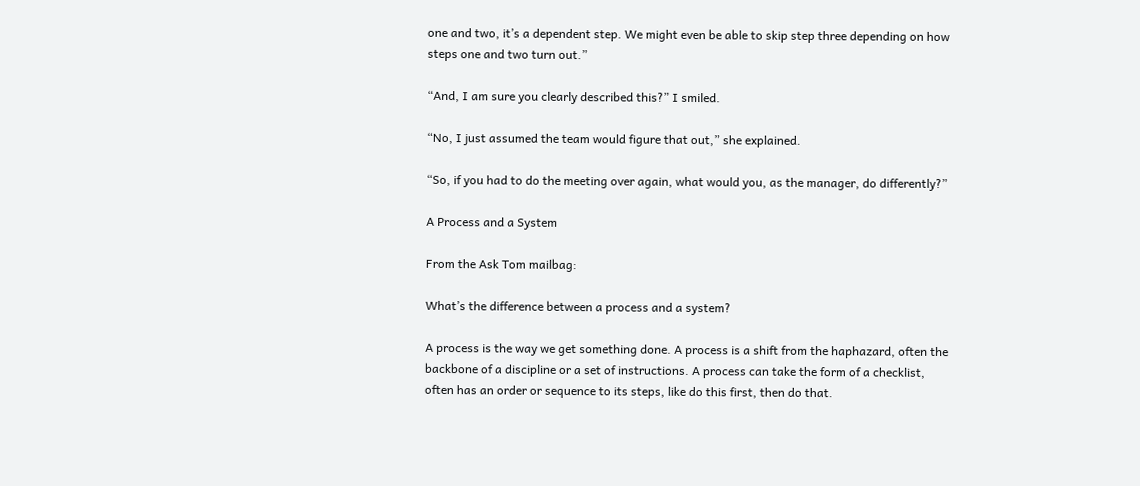one and two, it’s a dependent step. We might even be able to skip step three depending on how steps one and two turn out.”

“And, I am sure you clearly described this?” I smiled.

“No, I just assumed the team would figure that out,” she explained.

“So, if you had to do the meeting over again, what would you, as the manager, do differently?”

A Process and a System

From the Ask Tom mailbag:

What’s the difference between a process and a system?

A process is the way we get something done. A process is a shift from the haphazard, often the backbone of a discipline or a set of instructions. A process can take the form of a checklist, often has an order or sequence to its steps, like do this first, then do that.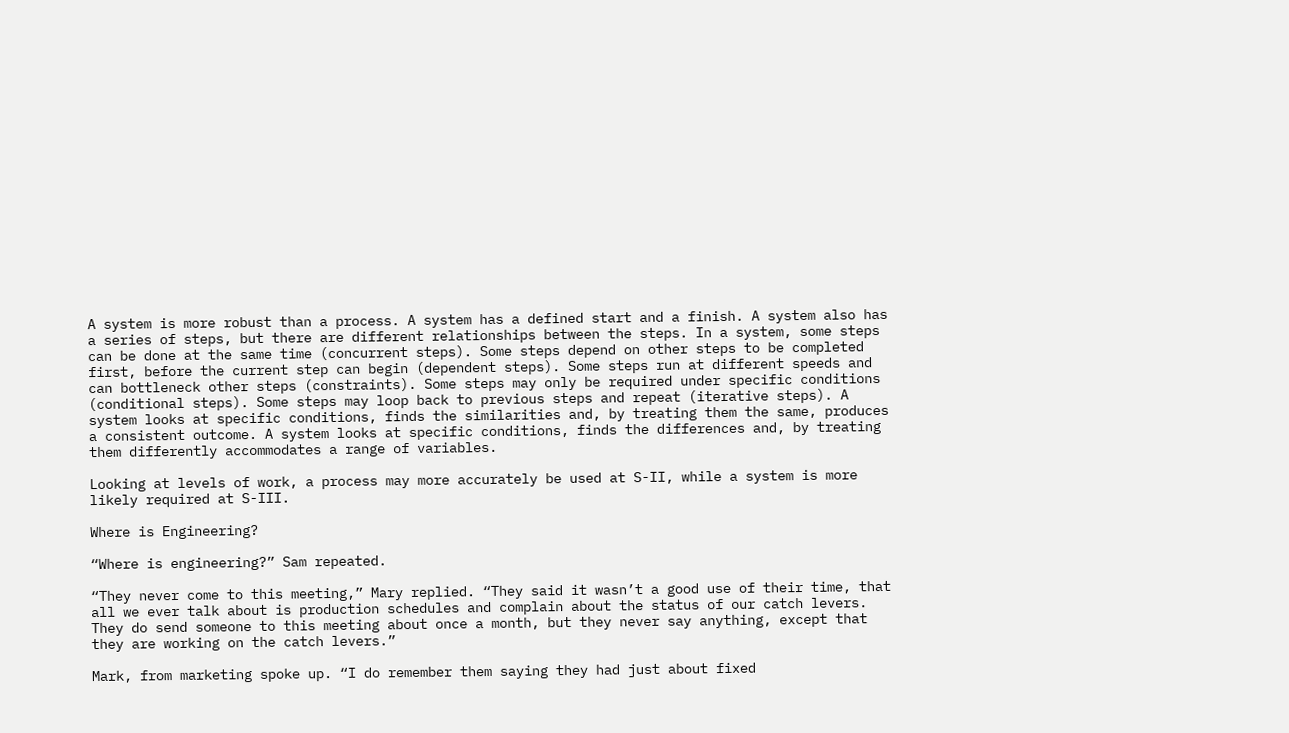A system is more robust than a process. A system has a defined start and a finish. A system also has a series of steps, but there are different relationships between the steps. In a system, some steps can be done at the same time (concurrent steps). Some steps depend on other steps to be completed first, before the current step can begin (dependent steps). Some steps run at different speeds and can bottleneck other steps (constraints). Some steps may only be required under specific conditions (conditional steps). Some steps may loop back to previous steps and repeat (iterative steps). A system looks at specific conditions, finds the similarities and, by treating them the same, produces a consistent outcome. A system looks at specific conditions, finds the differences and, by treating them differently accommodates a range of variables.

Looking at levels of work, a process may more accurately be used at S-II, while a system is more likely required at S-III.

Where is Engineering?

“Where is engineering?” Sam repeated.

“They never come to this meeting,” Mary replied. “They said it wasn’t a good use of their time, that all we ever talk about is production schedules and complain about the status of our catch levers. They do send someone to this meeting about once a month, but they never say anything, except that they are working on the catch levers.”

Mark, from marketing spoke up. “I do remember them saying they had just about fixed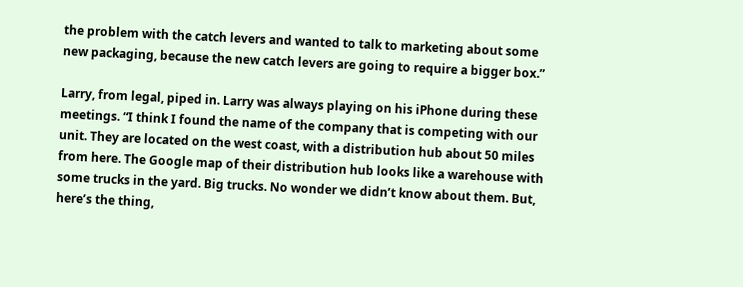the problem with the catch levers and wanted to talk to marketing about some new packaging, because the new catch levers are going to require a bigger box.”

Larry, from legal, piped in. Larry was always playing on his iPhone during these meetings. “I think I found the name of the company that is competing with our unit. They are located on the west coast, with a distribution hub about 50 miles from here. The Google map of their distribution hub looks like a warehouse with some trucks in the yard. Big trucks. No wonder we didn’t know about them. But, here’s the thing,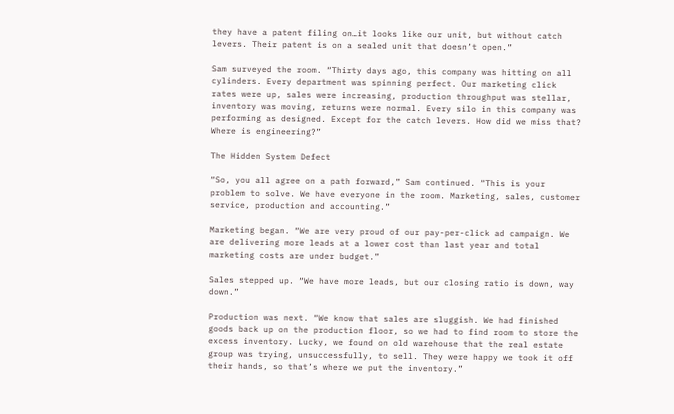they have a patent filing on…it looks like our unit, but without catch levers. Their patent is on a sealed unit that doesn’t open.”

Sam surveyed the room. “Thirty days ago, this company was hitting on all cylinders. Every department was spinning perfect. Our marketing click rates were up, sales were increasing, production throughput was stellar, inventory was moving, returns were normal. Every silo in this company was performing as designed. Except for the catch levers. How did we miss that? Where is engineering?”

The Hidden System Defect

“So, you all agree on a path forward,” Sam continued. “This is your problem to solve. We have everyone in the room. Marketing, sales, customer service, production and accounting.”

Marketing began. “We are very proud of our pay-per-click ad campaign. We are delivering more leads at a lower cost than last year and total marketing costs are under budget.”

Sales stepped up. “We have more leads, but our closing ratio is down, way down.”

Production was next. “We know that sales are sluggish. We had finished goods back up on the production floor, so we had to find room to store the excess inventory. Lucky, we found on old warehouse that the real estate group was trying, unsuccessfully, to sell. They were happy we took it off their hands, so that’s where we put the inventory.”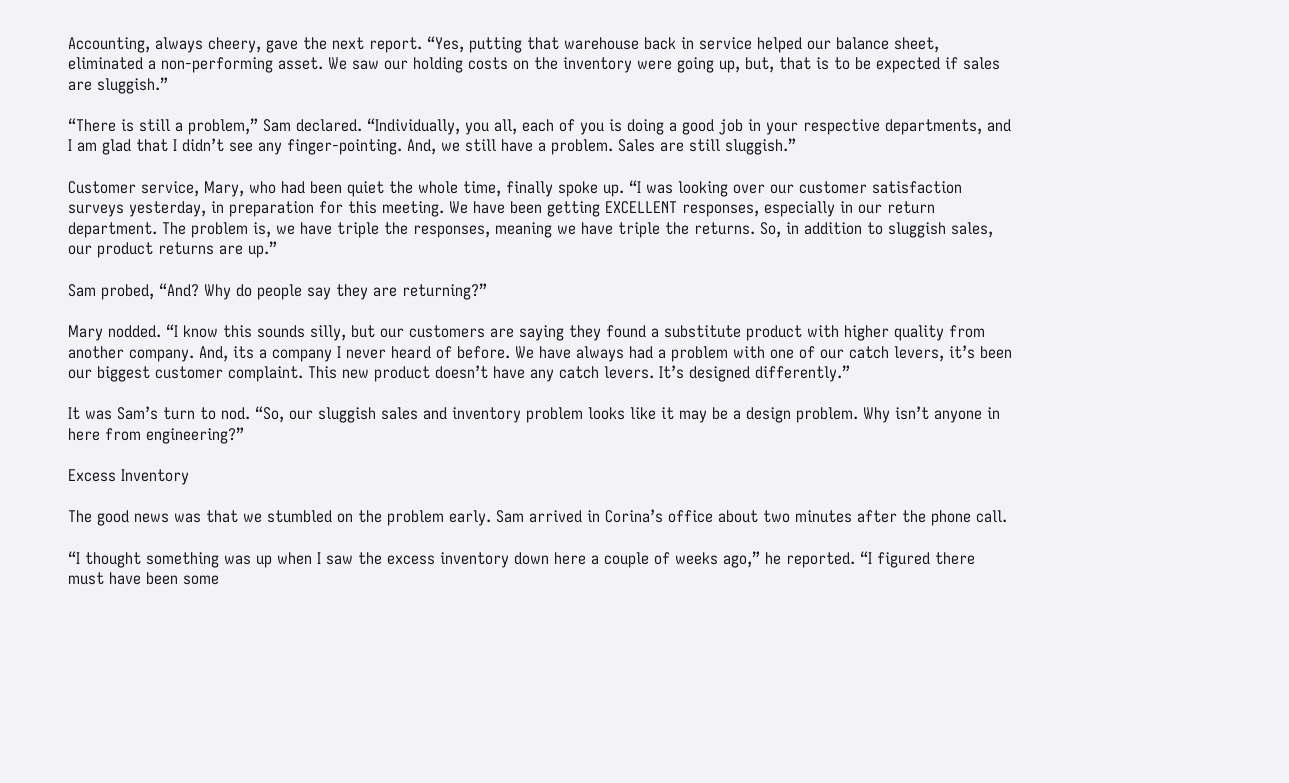Accounting, always cheery, gave the next report. “Yes, putting that warehouse back in service helped our balance sheet, eliminated a non-performing asset. We saw our holding costs on the inventory were going up, but, that is to be expected if sales are sluggish.”

“There is still a problem,” Sam declared. “Individually, you all, each of you is doing a good job in your respective departments, and I am glad that I didn’t see any finger-pointing. And, we still have a problem. Sales are still sluggish.”

Customer service, Mary, who had been quiet the whole time, finally spoke up. “I was looking over our customer satisfaction surveys yesterday, in preparation for this meeting. We have been getting EXCELLENT responses, especially in our return department. The problem is, we have triple the responses, meaning we have triple the returns. So, in addition to sluggish sales, our product returns are up.”

Sam probed, “And? Why do people say they are returning?”

Mary nodded. “I know this sounds silly, but our customers are saying they found a substitute product with higher quality from another company. And, its a company I never heard of before. We have always had a problem with one of our catch levers, it’s been our biggest customer complaint. This new product doesn’t have any catch levers. It’s designed differently.”

It was Sam’s turn to nod. “So, our sluggish sales and inventory problem looks like it may be a design problem. Why isn’t anyone in here from engineering?”

Excess Inventory

The good news was that we stumbled on the problem early. Sam arrived in Corina’s office about two minutes after the phone call.

“I thought something was up when I saw the excess inventory down here a couple of weeks ago,” he reported. “I figured there must have been some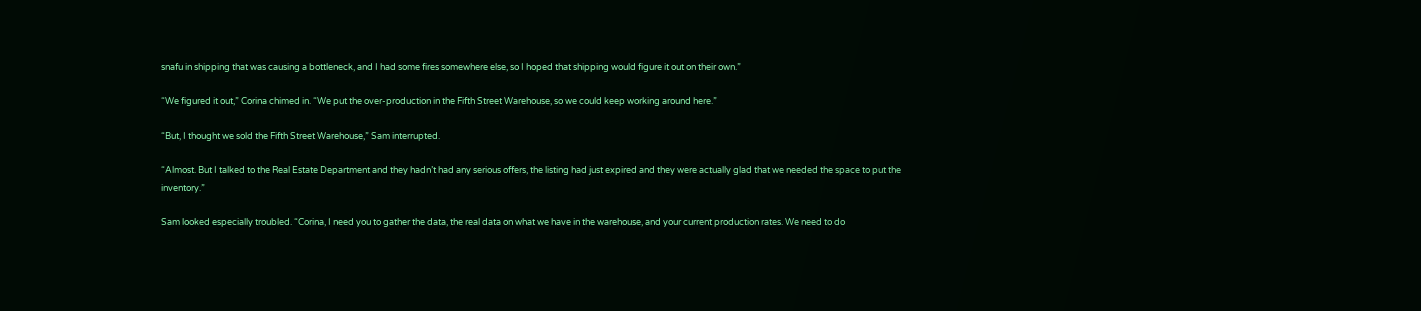snafu in shipping that was causing a bottleneck, and I had some fires somewhere else, so I hoped that shipping would figure it out on their own.”

“We figured it out,” Corina chimed in. “We put the over-production in the Fifth Street Warehouse, so we could keep working around here.”

“But, I thought we sold the Fifth Street Warehouse,” Sam interrupted.

“Almost. But I talked to the Real Estate Department and they hadn’t had any serious offers, the listing had just expired and they were actually glad that we needed the space to put the inventory.”

Sam looked especially troubled. “Corina, I need you to gather the data, the real data on what we have in the warehouse, and your current production rates. We need to do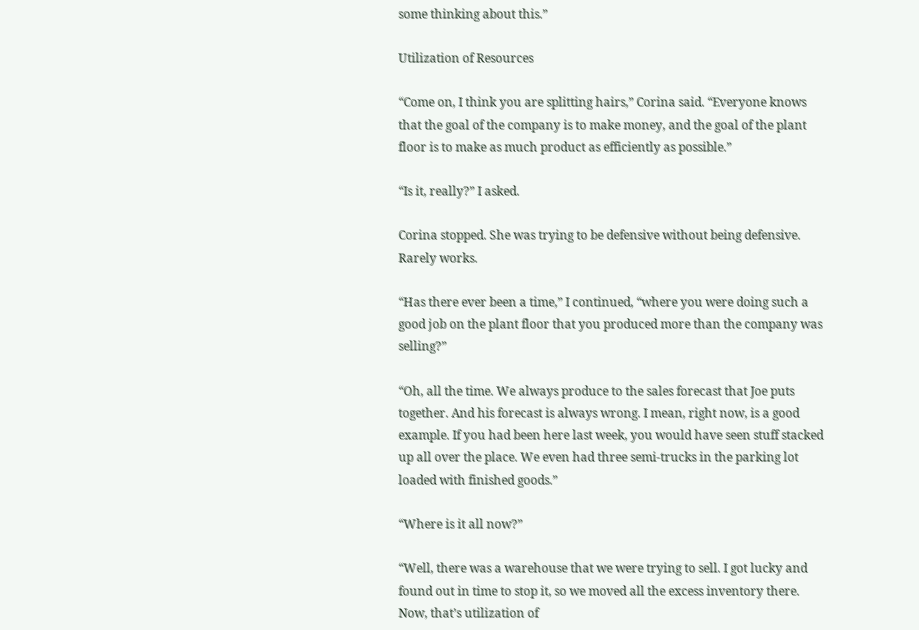some thinking about this.”

Utilization of Resources

“Come on, I think you are splitting hairs,” Corina said. “Everyone knows that the goal of the company is to make money, and the goal of the plant floor is to make as much product as efficiently as possible.”

“Is it, really?” I asked.

Corina stopped. She was trying to be defensive without being defensive. Rarely works.

“Has there ever been a time,” I continued, “where you were doing such a good job on the plant floor that you produced more than the company was selling?”

“Oh, all the time. We always produce to the sales forecast that Joe puts together. And his forecast is always wrong. I mean, right now, is a good example. If you had been here last week, you would have seen stuff stacked up all over the place. We even had three semi-trucks in the parking lot loaded with finished goods.”

“Where is it all now?”

“Well, there was a warehouse that we were trying to sell. I got lucky and found out in time to stop it, so we moved all the excess inventory there. Now, that’s utilization of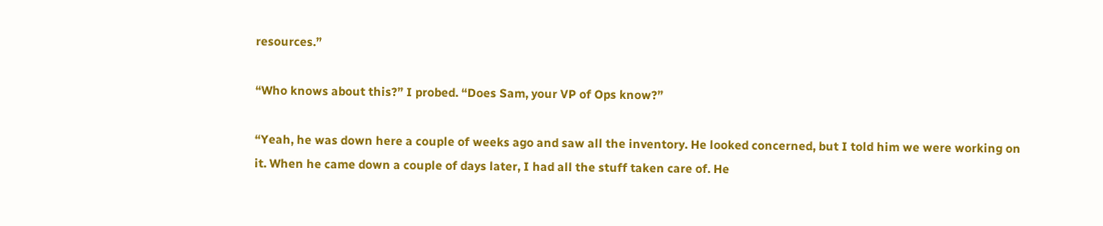resources.”

“Who knows about this?” I probed. “Does Sam, your VP of Ops know?”

“Yeah, he was down here a couple of weeks ago and saw all the inventory. He looked concerned, but I told him we were working on it. When he came down a couple of days later, I had all the stuff taken care of. He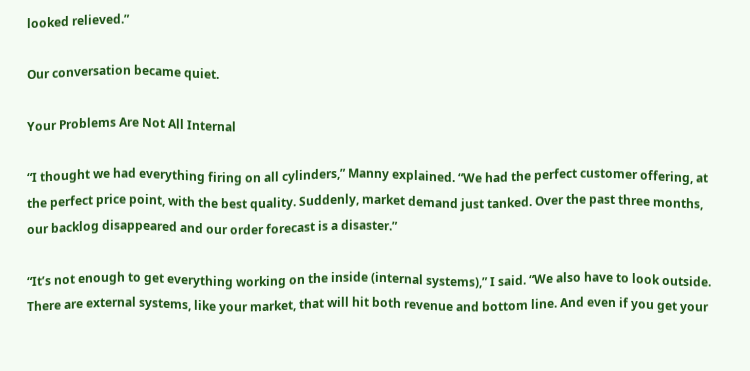looked relieved.”

Our conversation became quiet.

Your Problems Are Not All Internal

“I thought we had everything firing on all cylinders,” Manny explained. “We had the perfect customer offering, at the perfect price point, with the best quality. Suddenly, market demand just tanked. Over the past three months, our backlog disappeared and our order forecast is a disaster.”

“It’s not enough to get everything working on the inside (internal systems),” I said. “We also have to look outside. There are external systems, like your market, that will hit both revenue and bottom line. And even if you get your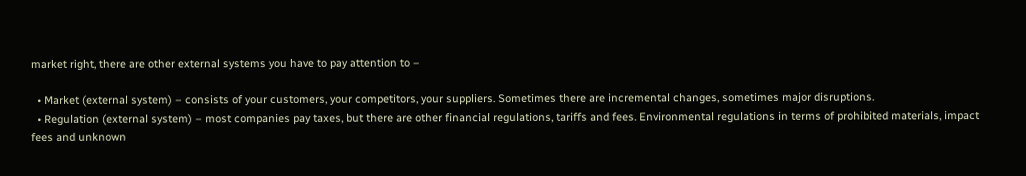market right, there are other external systems you have to pay attention to –

  • Market (external system) – consists of your customers, your competitors, your suppliers. Sometimes there are incremental changes, sometimes major disruptions.
  • Regulation (external system) – most companies pay taxes, but there are other financial regulations, tariffs and fees. Environmental regulations in terms of prohibited materials, impact fees and unknown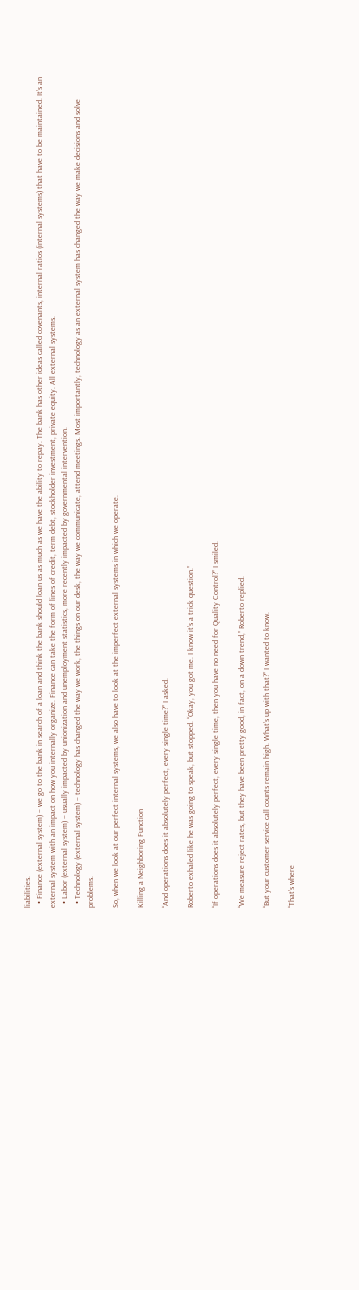liabilities.
  • Finance (external system) – we go to the bank in search of a loan and think the bank should loan us as much as we have the ability to repay. The bank has other ideas called covenants, internal ratios (internal systems) that have to be maintained. It’s an external system with an impact on how you internally organize. Finance can take the form of lines of credit, term debt, stockholder investment, private equity. All external systems.
  • Labor (external system) – usually impacted by unionization and unemployment statistics, more recently impacted by governmental intervention.
  • Technology (external system) – technology has changed the way we work, the things on our desk, the way we communicate, attend meetings. Most importantly, technology as an external system has changed the way we make decisions and solve problems.

So, when we look at our perfect internal systems, we also have to look at the imperfect external systems in which we operate.

Killing a Neighboring Function

“And operations does it absolutely perfect, every single time?” I asked.

Roberto exhaled like he was going to speak, but stopped. “Okay, you got me. I know it’s a trick question.”

“If operations does it absolutely perfect, every single time, then you have no need for Quality Control?” I smiled.

“We measure reject rates, but they have been pretty good, in fact, on a down trend,” Roberto replied.

“But your customer service call counts remain high. What’s up with that?” I wanted to know.

“That’s where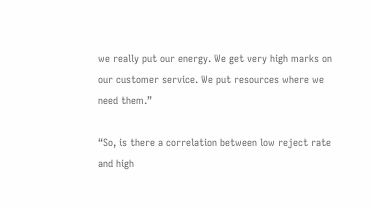we really put our energy. We get very high marks on our customer service. We put resources where we need them.”

“So, is there a correlation between low reject rate and high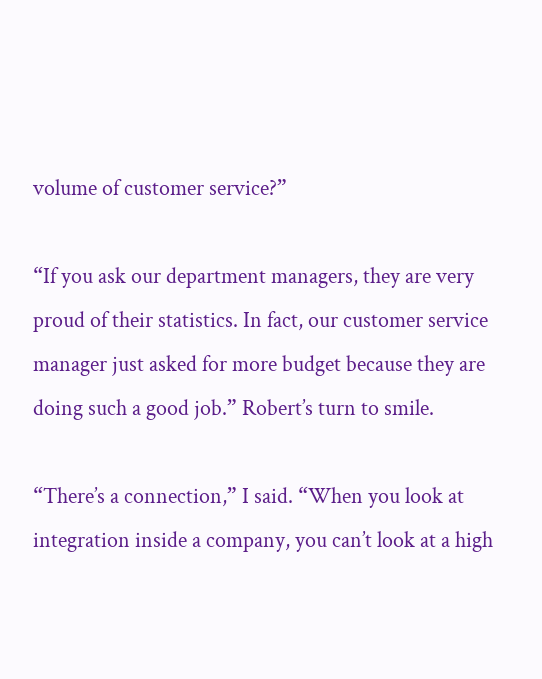volume of customer service?”

“If you ask our department managers, they are very proud of their statistics. In fact, our customer service manager just asked for more budget because they are doing such a good job.” Robert’s turn to smile.

“There’s a connection,” I said. “When you look at integration inside a company, you can’t look at a high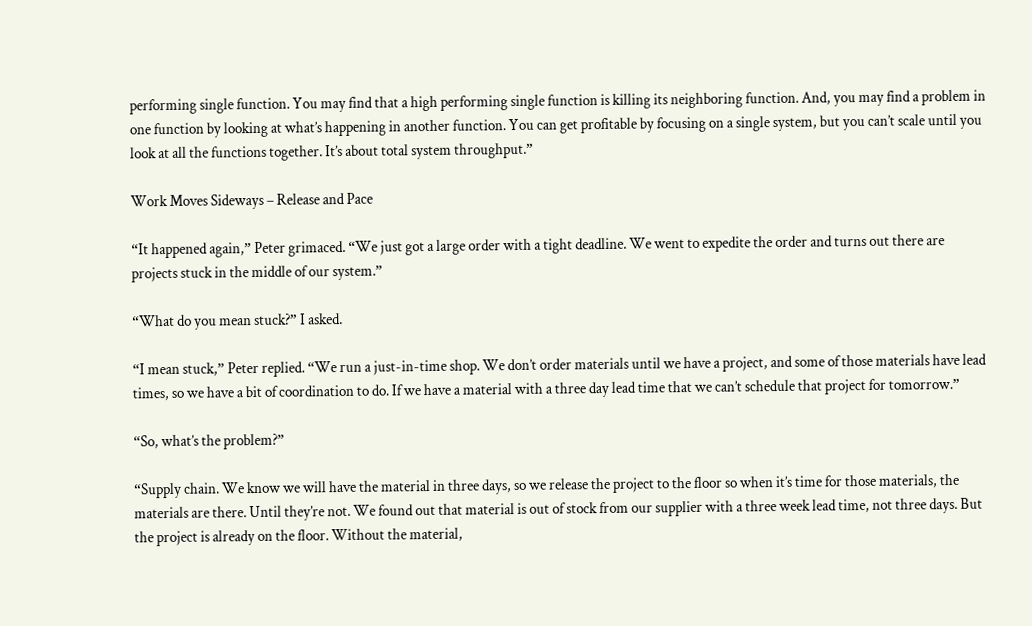performing single function. You may find that a high performing single function is killing its neighboring function. And, you may find a problem in one function by looking at what’s happening in another function. You can get profitable by focusing on a single system, but you can’t scale until you look at all the functions together. It’s about total system throughput.”

Work Moves Sideways – Release and Pace

“It happened again,” Peter grimaced. “We just got a large order with a tight deadline. We went to expedite the order and turns out there are projects stuck in the middle of our system.”

“What do you mean stuck?” I asked.

“I mean stuck,” Peter replied. “We run a just-in-time shop. We don’t order materials until we have a project, and some of those materials have lead times, so we have a bit of coordination to do. If we have a material with a three day lead time that we can’t schedule that project for tomorrow.”

“So, what’s the problem?”

“Supply chain. We know we will have the material in three days, so we release the project to the floor so when it’s time for those materials, the materials are there. Until they’re not. We found out that material is out of stock from our supplier with a three week lead time, not three days. But the project is already on the floor. Without the material,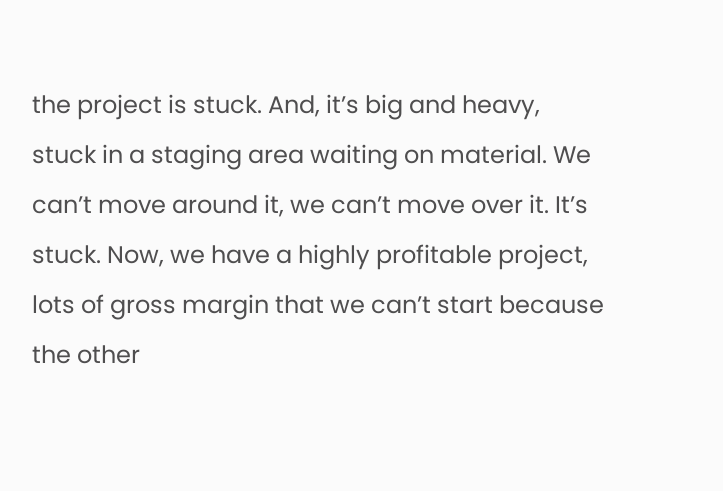the project is stuck. And, it’s big and heavy, stuck in a staging area waiting on material. We can’t move around it, we can’t move over it. It’s stuck. Now, we have a highly profitable project, lots of gross margin that we can’t start because the other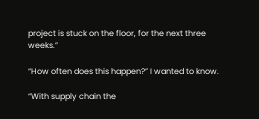project is stuck on the floor, for the next three weeks.”

“How often does this happen?” I wanted to know.

“With supply chain the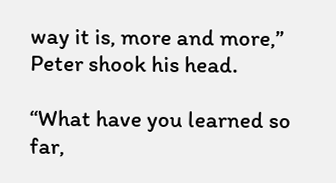way it is, more and more,” Peter shook his head.

“What have you learned so far,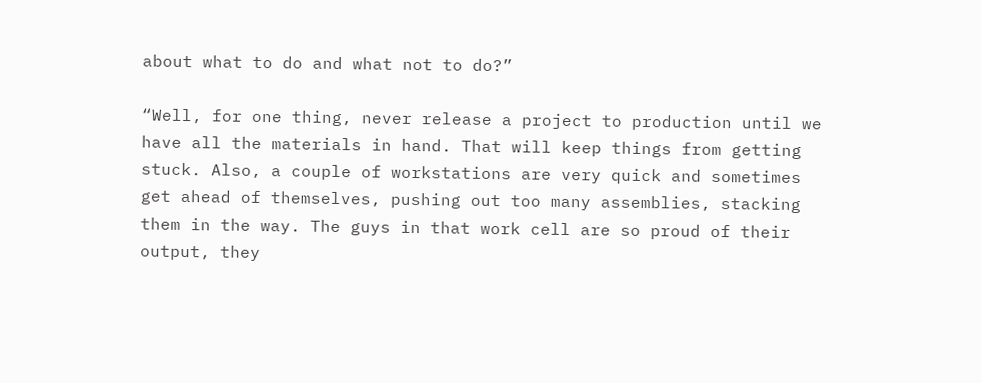about what to do and what not to do?”

“Well, for one thing, never release a project to production until we have all the materials in hand. That will keep things from getting stuck. Also, a couple of workstations are very quick and sometimes get ahead of themselves, pushing out too many assemblies, stacking them in the way. The guys in that work cell are so proud of their output, they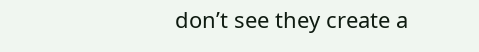don’t see they create a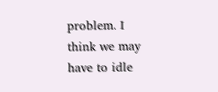problem. I think we may have to idle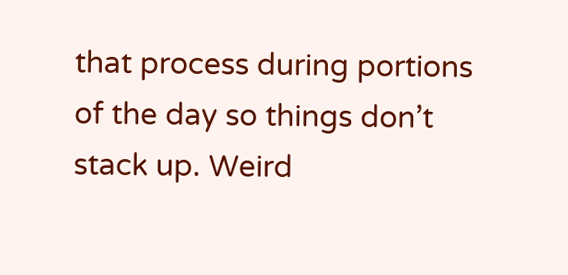that process during portions of the day so things don’t stack up. Weird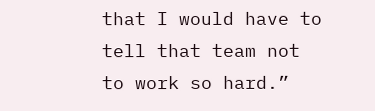that I would have to tell that team not to work so hard.”